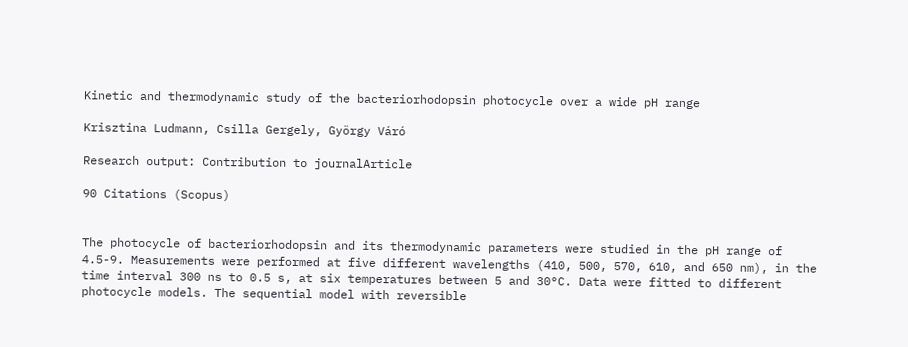Kinetic and thermodynamic study of the bacteriorhodopsin photocycle over a wide pH range

Krisztina Ludmann, Csilla Gergely, György Váró

Research output: Contribution to journalArticle

90 Citations (Scopus)


The photocycle of bacteriorhodopsin and its thermodynamic parameters were studied in the pH range of 4.5-9. Measurements were performed at five different wavelengths (410, 500, 570, 610, and 650 nm), in the time interval 300 ns to 0.5 s, at six temperatures between 5 and 30°C. Data were fitted to different photocycle models. The sequential model with reversible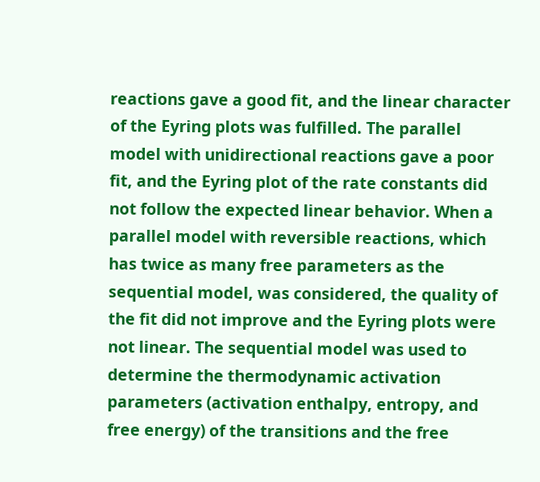reactions gave a good fit, and the linear character of the Eyring plots was fulfilled. The parallel model with unidirectional reactions gave a poor fit, and the Eyring plot of the rate constants did not follow the expected linear behavior. When a parallel model with reversible reactions, which has twice as many free parameters as the sequential model, was considered, the quality of the fit did not improve and the Eyring plots were not linear. The sequential model was used to determine the thermodynamic activation parameters (activation enthalpy, entropy, and free energy) of the transitions and the free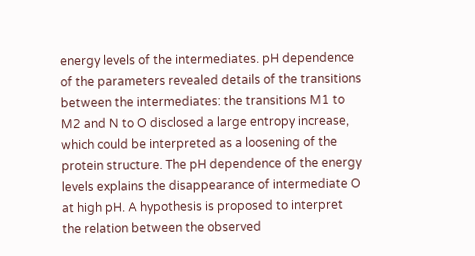energy levels of the intermediates. pH dependence of the parameters revealed details of the transitions between the intermediates: the transitions M1 to M2 and N to O disclosed a large entropy increase, which could be interpreted as a loosening of the protein structure. The pH dependence of the energy levels explains the disappearance of intermediate O at high pH. A hypothesis is proposed to interpret the relation between the observed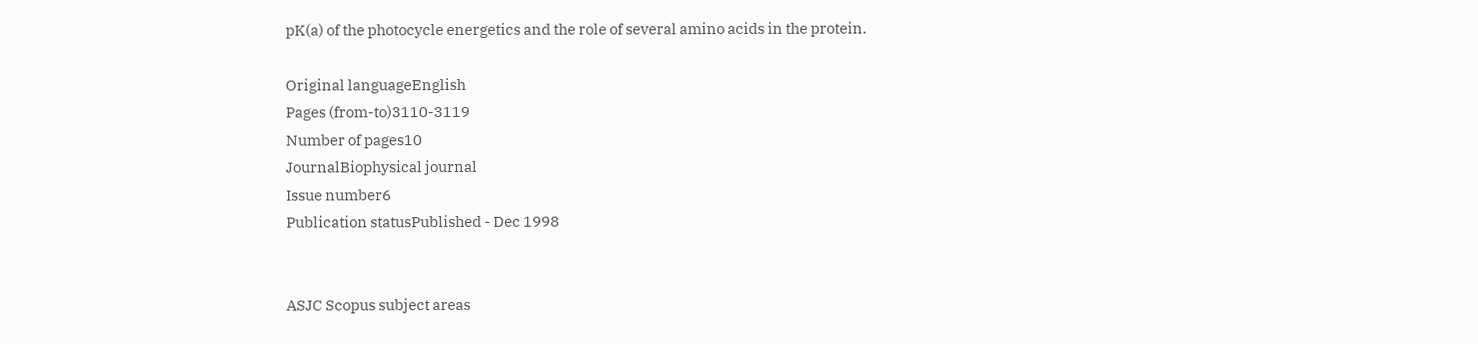pK(a) of the photocycle energetics and the role of several amino acids in the protein.

Original languageEnglish
Pages (from-to)3110-3119
Number of pages10
JournalBiophysical journal
Issue number6
Publication statusPublished - Dec 1998


ASJC Scopus subject areas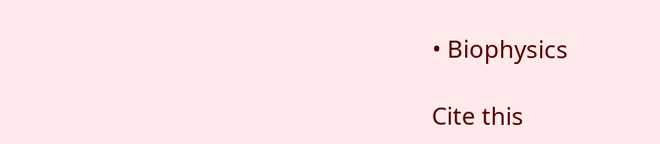• Biophysics

Cite this